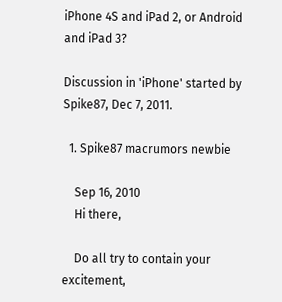iPhone 4S and iPad 2, or Android and iPad 3?

Discussion in 'iPhone' started by Spike87, Dec 7, 2011.

  1. Spike87 macrumors newbie

    Sep 16, 2010
    Hi there,

    Do all try to contain your excitement,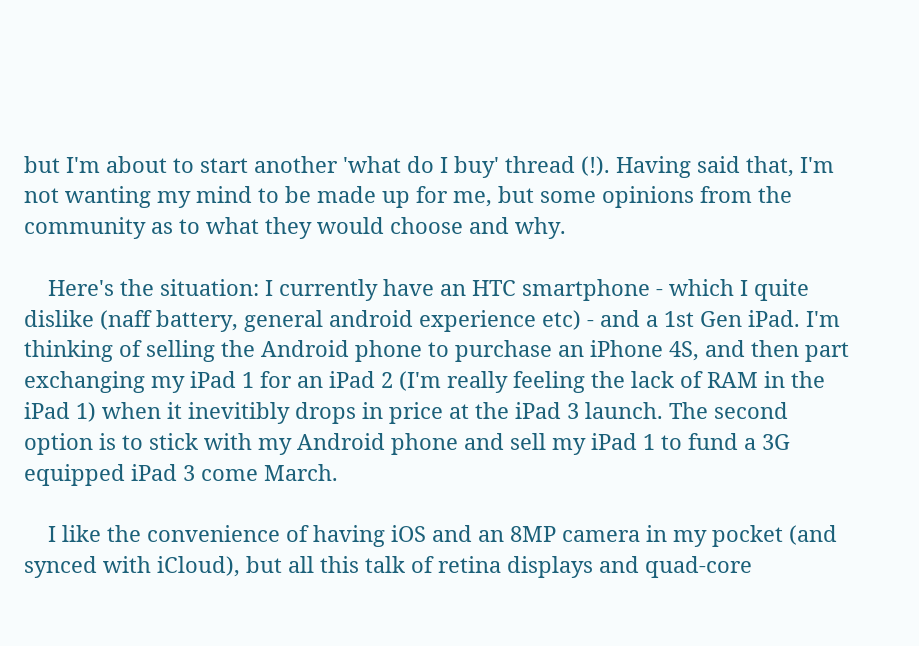but I'm about to start another 'what do I buy' thread (!). Having said that, I'm not wanting my mind to be made up for me, but some opinions from the community as to what they would choose and why.

    Here's the situation: I currently have an HTC smartphone - which I quite dislike (naff battery, general android experience etc) - and a 1st Gen iPad. I'm thinking of selling the Android phone to purchase an iPhone 4S, and then part exchanging my iPad 1 for an iPad 2 (I'm really feeling the lack of RAM in the iPad 1) when it inevitibly drops in price at the iPad 3 launch. The second option is to stick with my Android phone and sell my iPad 1 to fund a 3G equipped iPad 3 come March.

    I like the convenience of having iOS and an 8MP camera in my pocket (and synced with iCloud), but all this talk of retina displays and quad-core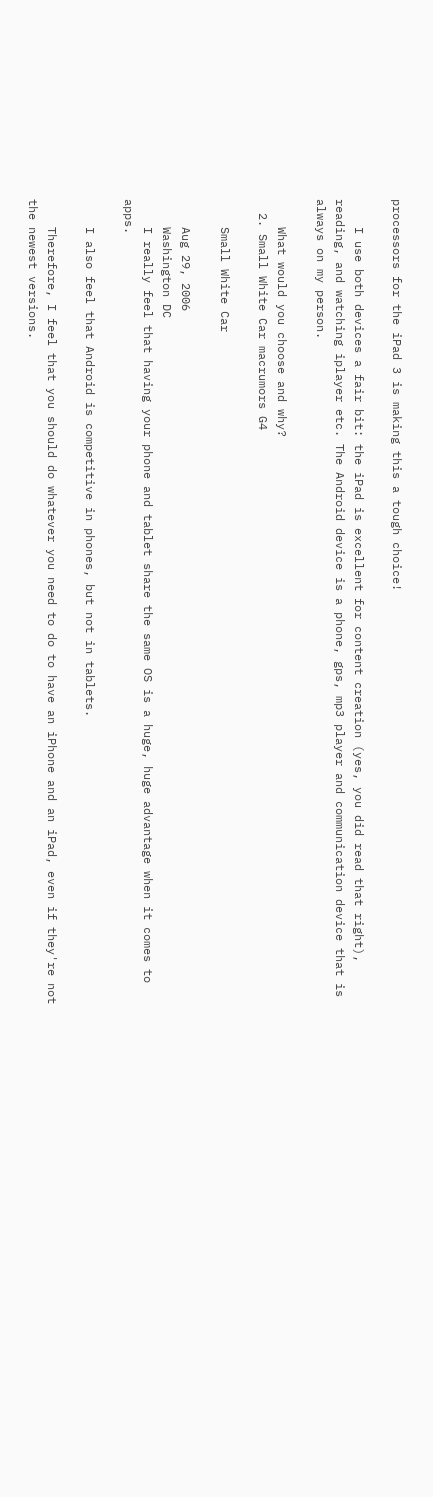processors for the iPad 3 is making this a tough choice!

    I use both devices a fair bit: the iPad is excellent for content creation (yes, you did read that right), reading, and watching iplayer etc. The Android device is a phone, gps, mp3 player and communication device that is always on my person.

    What would you choose and why?
  2. Small White Car macrumors G4

    Small White Car

    Aug 29, 2006
    Washington DC
    I really feel that having your phone and tablet share the same OS is a huge, huge advantage when it comes to apps.

    I also feel that Android is competitive in phones, but not in tablets.

    Therefore, I feel that you should do whatever you need to do to have an iPhone and an iPad, even if they're not the newest versions.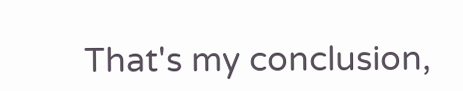That's my conclusion,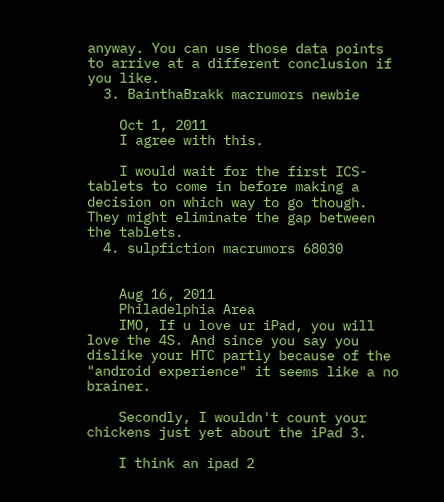anyway. You can use those data points to arrive at a different conclusion if you like.
  3. BainthaBrakk macrumors newbie

    Oct 1, 2011
    I agree with this.

    I would wait for the first ICS-tablets to come in before making a decision on which way to go though. They might eliminate the gap between the tablets.
  4. sulpfiction macrumors 68030


    Aug 16, 2011
    Philadelphia Area
    IMO, If u love ur iPad, you will love the 4S. And since you say you dislike your HTC partly because of the "android experience" it seems like a no brainer.

    Secondly, I wouldn't count your chickens just yet about the iPad 3.

    I think an ipad 2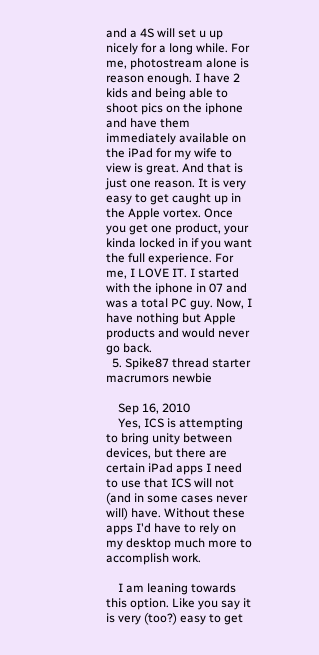and a 4S will set u up nicely for a long while. For me, photostream alone is reason enough. I have 2 kids and being able to shoot pics on the iphone and have them immediately available on the iPad for my wife to view is great. And that is just one reason. It is very easy to get caught up in the Apple vortex. Once you get one product, your kinda locked in if you want the full experience. For me, I LOVE IT. I started with the iphone in 07 and was a total PC guy. Now, I have nothing but Apple products and would never go back.
  5. Spike87 thread starter macrumors newbie

    Sep 16, 2010
    Yes, ICS is attempting to bring unity between devices, but there are certain iPad apps I need to use that ICS will not (and in some cases never will) have. Without these apps I'd have to rely on my desktop much more to accomplish work.

    I am leaning towards this option. Like you say it is very (too?) easy to get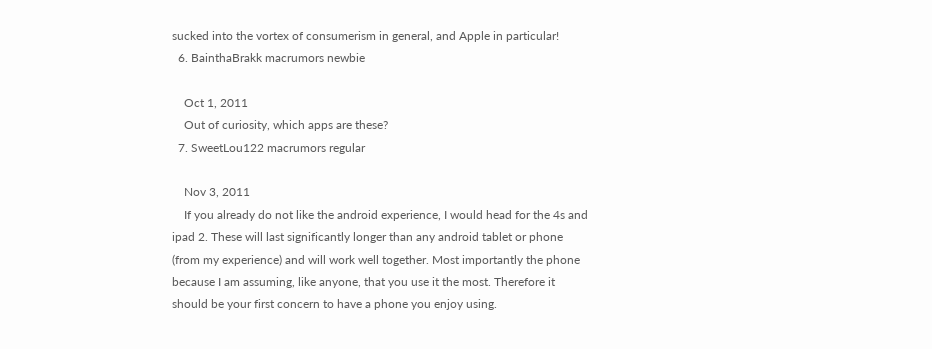sucked into the vortex of consumerism in general, and Apple in particular!
  6. BainthaBrakk macrumors newbie

    Oct 1, 2011
    Out of curiosity, which apps are these?
  7. SweetLou122 macrumors regular

    Nov 3, 2011
    If you already do not like the android experience, I would head for the 4s and ipad 2. These will last significantly longer than any android tablet or phone (from my experience) and will work well together. Most importantly the phone because I am assuming, like anyone, that you use it the most. Therefore it should be your first concern to have a phone you enjoy using.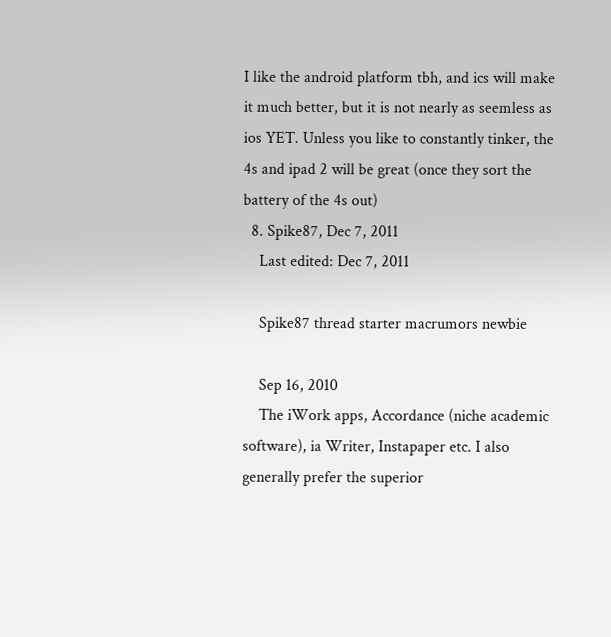I like the android platform tbh, and ics will make it much better, but it is not nearly as seemless as ios YET. Unless you like to constantly tinker, the 4s and ipad 2 will be great (once they sort the battery of the 4s out)
  8. Spike87, Dec 7, 2011
    Last edited: Dec 7, 2011

    Spike87 thread starter macrumors newbie

    Sep 16, 2010
    The iWork apps, Accordance (niche academic software), ia Writer, Instapaper etc. I also generally prefer the superior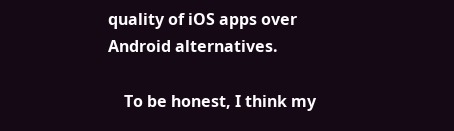quality of iOS apps over Android alternatives.

    To be honest, I think my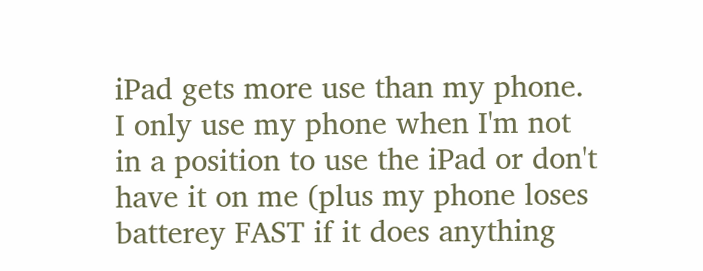iPad gets more use than my phone. I only use my phone when I'm not in a position to use the iPad or don't have it on me (plus my phone loses batterey FAST if it does anything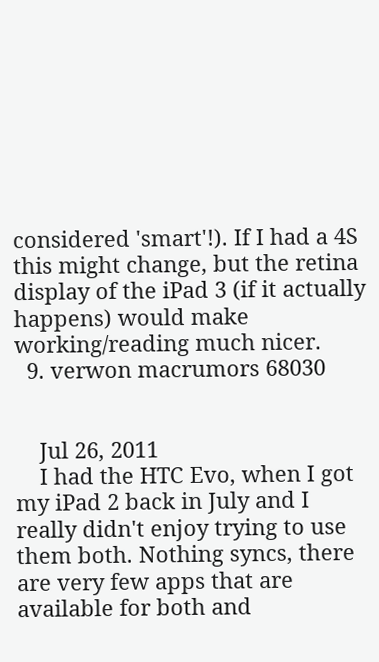considered 'smart'!). If I had a 4S this might change, but the retina display of the iPad 3 (if it actually happens) would make working/reading much nicer.
  9. verwon macrumors 68030


    Jul 26, 2011
    I had the HTC Evo, when I got my iPad 2 back in July and I really didn't enjoy trying to use them both. Nothing syncs, there are very few apps that are available for both and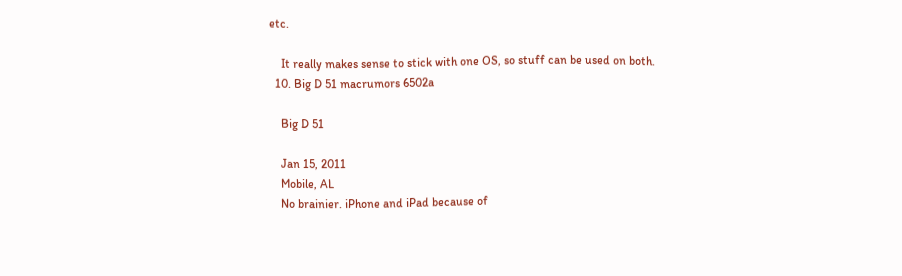etc.

    It really makes sense to stick with one OS, so stuff can be used on both.
  10. Big D 51 macrumors 6502a

    Big D 51

    Jan 15, 2011
    Mobile, AL
    No brainier. iPhone and iPad because of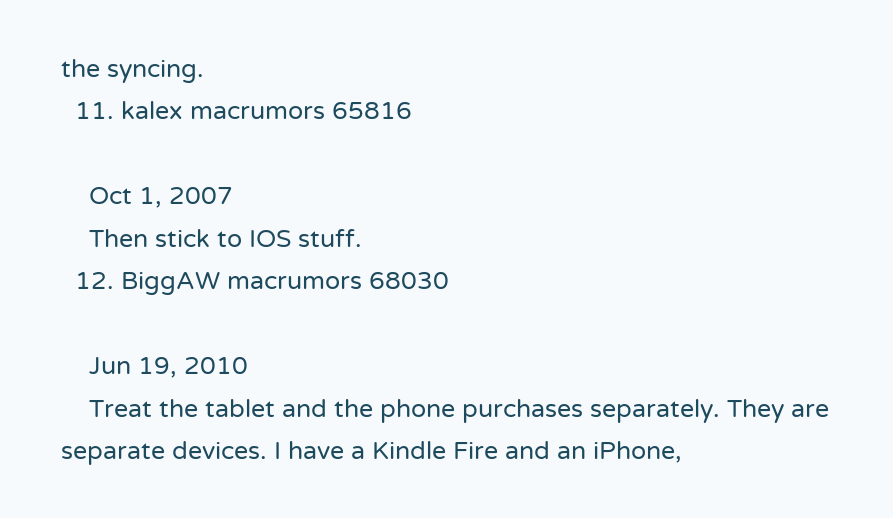the syncing.
  11. kalex macrumors 65816

    Oct 1, 2007
    Then stick to IOS stuff.
  12. BiggAW macrumors 68030

    Jun 19, 2010
    Treat the tablet and the phone purchases separately. They are separate devices. I have a Kindle Fire and an iPhone,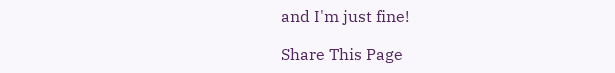and I'm just fine!

Share This Page